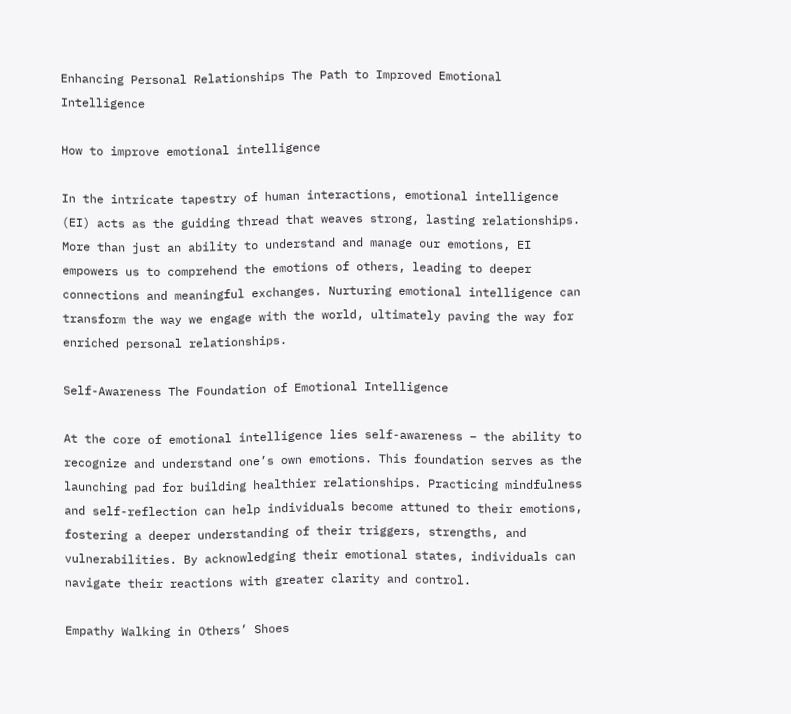Enhancing Personal Relationships The Path to Improved Emotional Intelligence

How to improve emotional intelligence

In the intricate tapestry of human interactions, emotional intelligence (EI) acts as the guiding thread that weaves strong, lasting relationships. More than just an ability to understand and manage our emotions, EI empowers us to comprehend the emotions of others, leading to deeper connections and meaningful exchanges. Nurturing emotional intelligence can transform the way we engage with the world, ultimately paving the way for enriched personal relationships.

Self-Awareness The Foundation of Emotional Intelligence

At the core of emotional intelligence lies self-awareness – the ability to recognize and understand one’s own emotions. This foundation serves as the launching pad for building healthier relationships. Practicing mindfulness and self-reflection can help individuals become attuned to their emotions, fostering a deeper understanding of their triggers, strengths, and vulnerabilities. By acknowledging their emotional states, individuals can navigate their reactions with greater clarity and control.

Empathy Walking in Others’ Shoes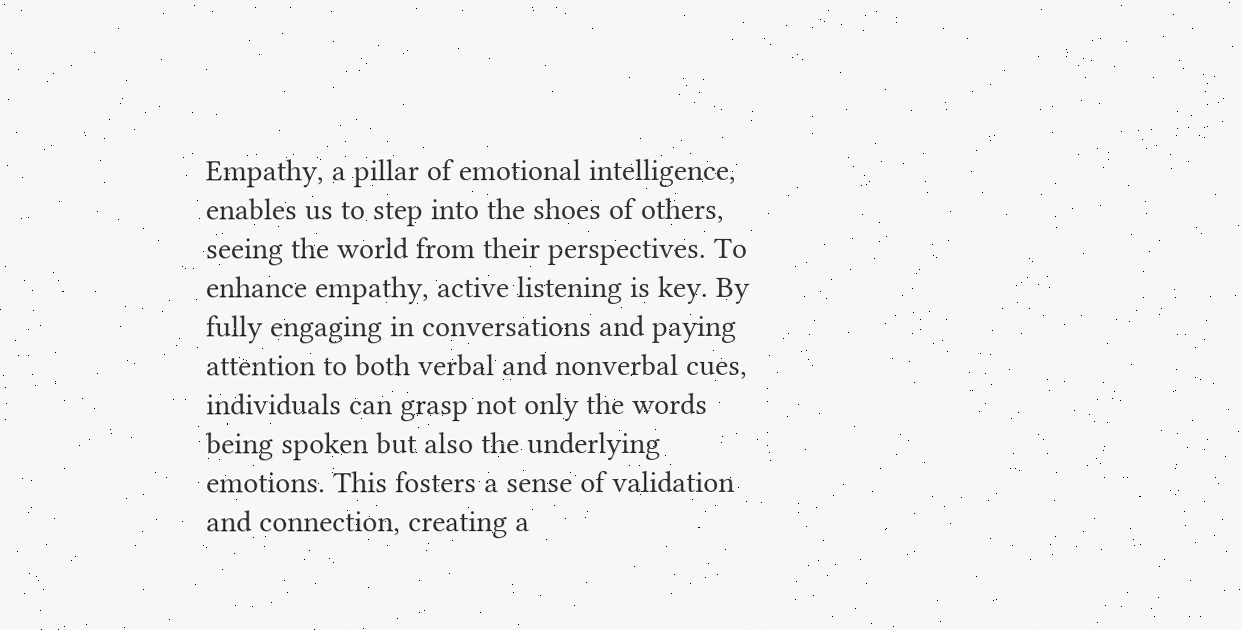Empathy, a pillar of emotional intelligence, enables us to step into the shoes of others, seeing the world from their perspectives. To enhance empathy, active listening is key. By fully engaging in conversations and paying attention to both verbal and nonverbal cues, individuals can grasp not only the words being spoken but also the underlying emotions. This fosters a sense of validation and connection, creating a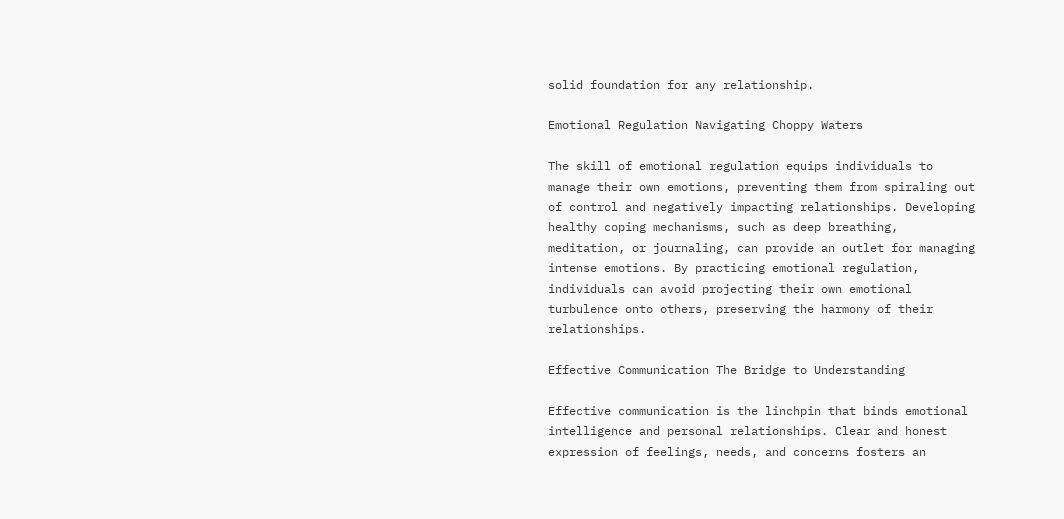solid foundation for any relationship.

Emotional Regulation Navigating Choppy Waters

The skill of emotional regulation equips individuals to manage their own emotions, preventing them from spiraling out of control and negatively impacting relationships. Developing healthy coping mechanisms, such as deep breathing, meditation, or journaling, can provide an outlet for managing intense emotions. By practicing emotional regulation, individuals can avoid projecting their own emotional turbulence onto others, preserving the harmony of their relationships.

Effective Communication The Bridge to Understanding

Effective communication is the linchpin that binds emotional intelligence and personal relationships. Clear and honest expression of feelings, needs, and concerns fosters an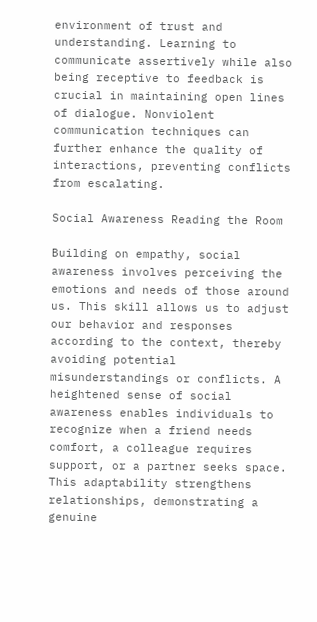environment of trust and understanding. Learning to communicate assertively while also being receptive to feedback is crucial in maintaining open lines of dialogue. Nonviolent communication techniques can further enhance the quality of interactions, preventing conflicts from escalating.

Social Awareness Reading the Room

Building on empathy, social awareness involves perceiving the emotions and needs of those around us. This skill allows us to adjust our behavior and responses according to the context, thereby avoiding potential misunderstandings or conflicts. A heightened sense of social awareness enables individuals to recognize when a friend needs comfort, a colleague requires support, or a partner seeks space. This adaptability strengthens relationships, demonstrating a genuine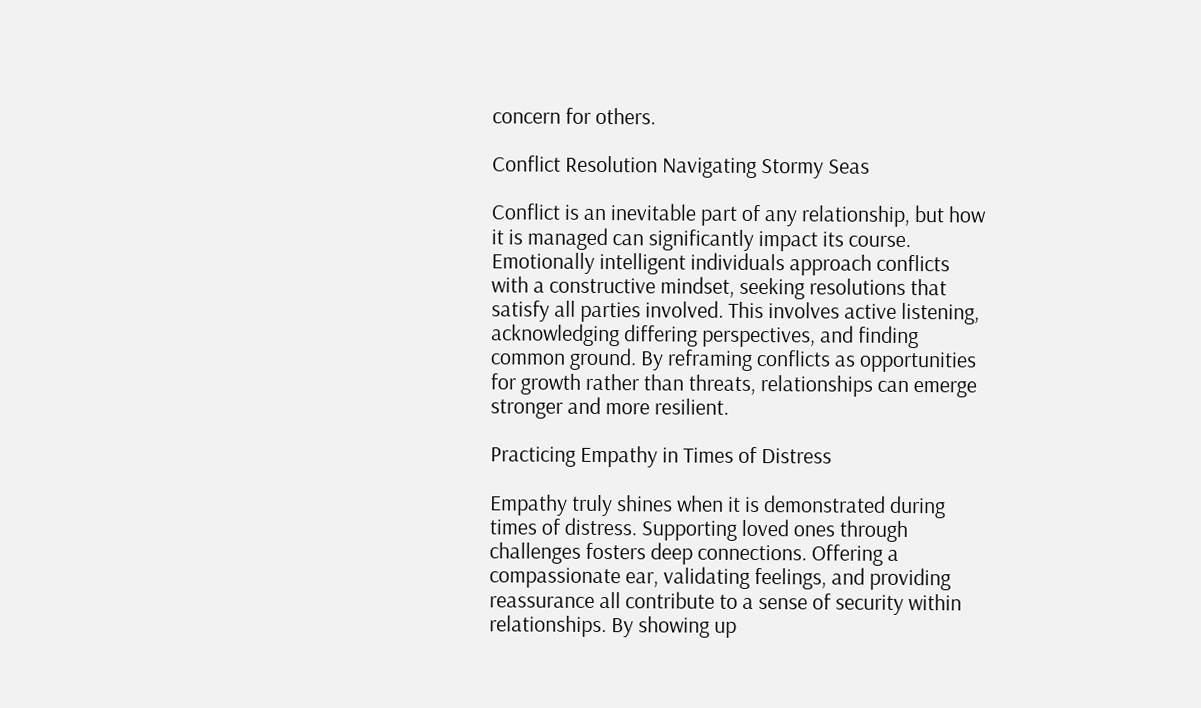concern for others.

Conflict Resolution Navigating Stormy Seas

Conflict is an inevitable part of any relationship, but how it is managed can significantly impact its course. Emotionally intelligent individuals approach conflicts with a constructive mindset, seeking resolutions that satisfy all parties involved. This involves active listening, acknowledging differing perspectives, and finding common ground. By reframing conflicts as opportunities for growth rather than threats, relationships can emerge stronger and more resilient.

Practicing Empathy in Times of Distress

Empathy truly shines when it is demonstrated during times of distress. Supporting loved ones through challenges fosters deep connections. Offering a compassionate ear, validating feelings, and providing reassurance all contribute to a sense of security within relationships. By showing up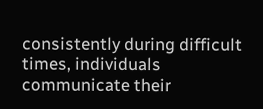consistently during difficult times, individuals communicate their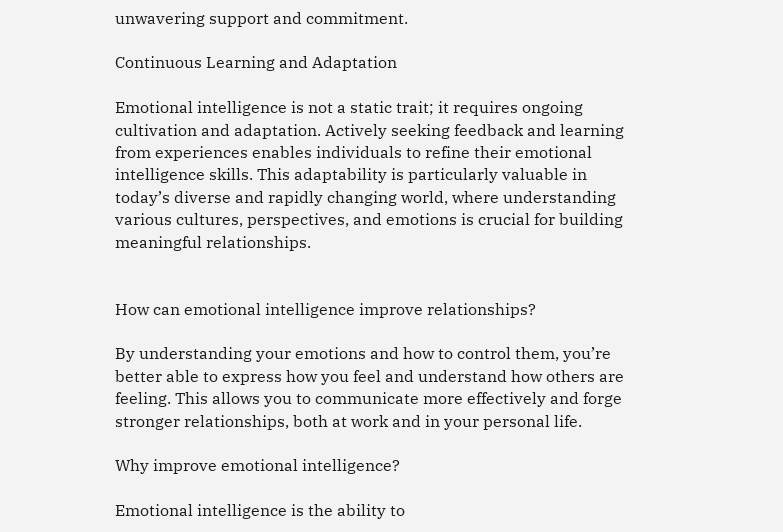unwavering support and commitment.

Continuous Learning and Adaptation

Emotional intelligence is not a static trait; it requires ongoing cultivation and adaptation. Actively seeking feedback and learning from experiences enables individuals to refine their emotional intelligence skills. This adaptability is particularly valuable in today’s diverse and rapidly changing world, where understanding various cultures, perspectives, and emotions is crucial for building meaningful relationships.


How can emotional intelligence improve relationships?

By understanding your emotions and how to control them, you’re better able to express how you feel and understand how others are feeling. This allows you to communicate more effectively and forge stronger relationships, both at work and in your personal life.

Why improve emotional intelligence?

Emotional intelligence is the ability to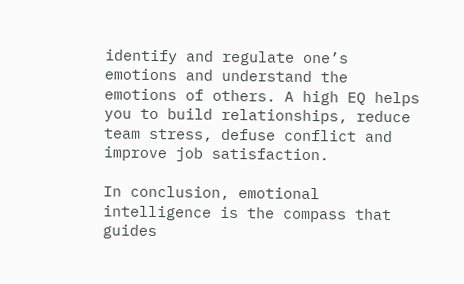identify and regulate one’s emotions and understand the emotions of others. A high EQ helps you to build relationships, reduce team stress, defuse conflict and improve job satisfaction.

In conclusion, emotional intelligence is the compass that guides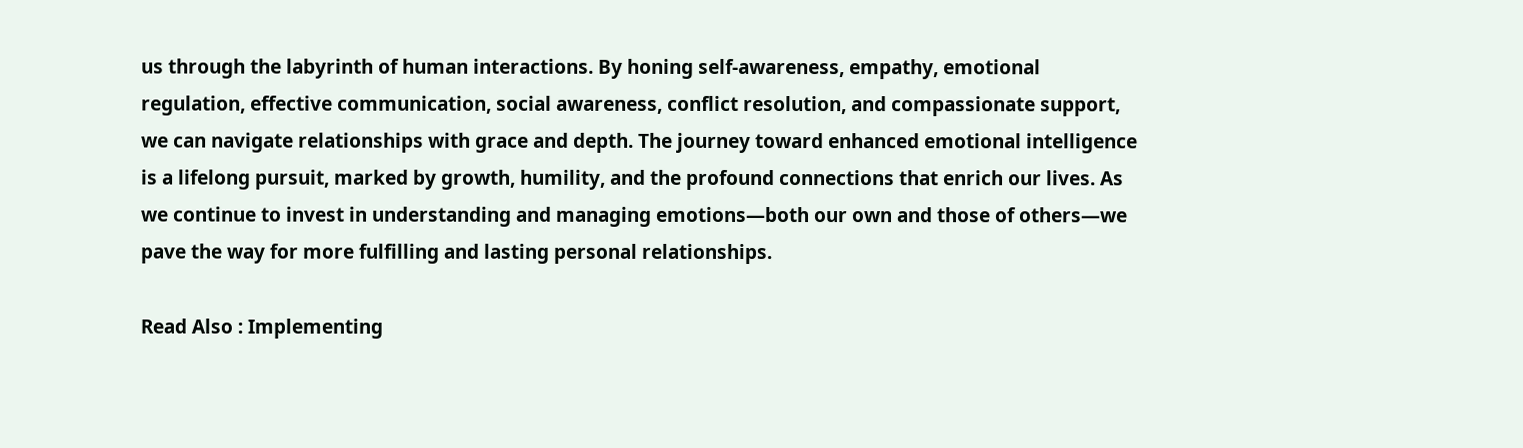us through the labyrinth of human interactions. By honing self-awareness, empathy, emotional regulation, effective communication, social awareness, conflict resolution, and compassionate support, we can navigate relationships with grace and depth. The journey toward enhanced emotional intelligence is a lifelong pursuit, marked by growth, humility, and the profound connections that enrich our lives. As we continue to invest in understanding and managing emotions—both our own and those of others—we pave the way for more fulfilling and lasting personal relationships.

Read Also : Implementing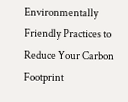Environmentally Friendly Practices to Reduce Your Carbon Footprint